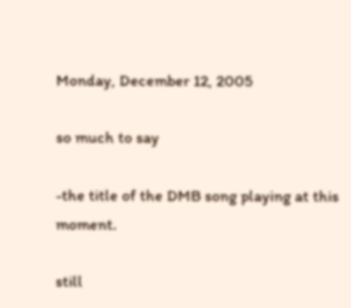Monday, December 12, 2005

so much to say

-the title of the DMB song playing at this moment.

still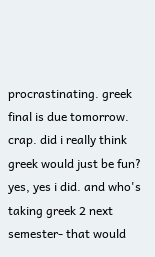procrastinating. greek final is due tomorrow. crap. did i really think greek would just be fun? yes, yes i did. and who's taking greek 2 next semester- that would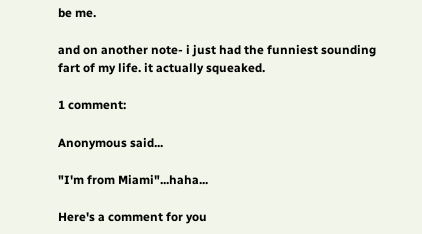be me.

and on another note- i just had the funniest sounding fart of my life. it actually squeaked.

1 comment:

Anonymous said...

"I'm from Miami"...haha...

Here's a comment for you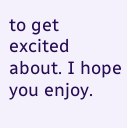to get excited about. I hope you enjoy.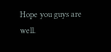Hope you guys are well.